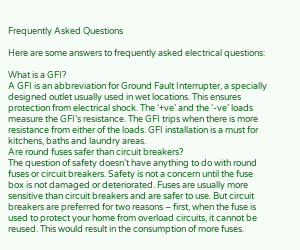Frequently Asked Questions

Here are some answers to frequently asked electrical questions:

What is a GFI?
A GFI is an abbreviation for Ground Fault Interrupter, a specially designed outlet usually used in wet locations. This ensures protection from electrical shock. The ‘+ve’ and the ‘-ve’ loads measure the GFI’s resistance. The GFI trips when there is more resistance from either of the loads. GFI installation is a must for kitchens, baths and laundry areas.
Are round fuses safer than circuit breakers?
The question of safety doesn’t have anything to do with round fuses or circuit breakers. Safety is not a concern until the fuse box is not damaged or deteriorated. Fuses are usually more sensitive than circuit breakers and are safer to use. But circuit breakers are preferred for two reasons – first, when the fuse is used to protect your home from overload circuits, it cannot be reused. This would result in the consumption of more fuses.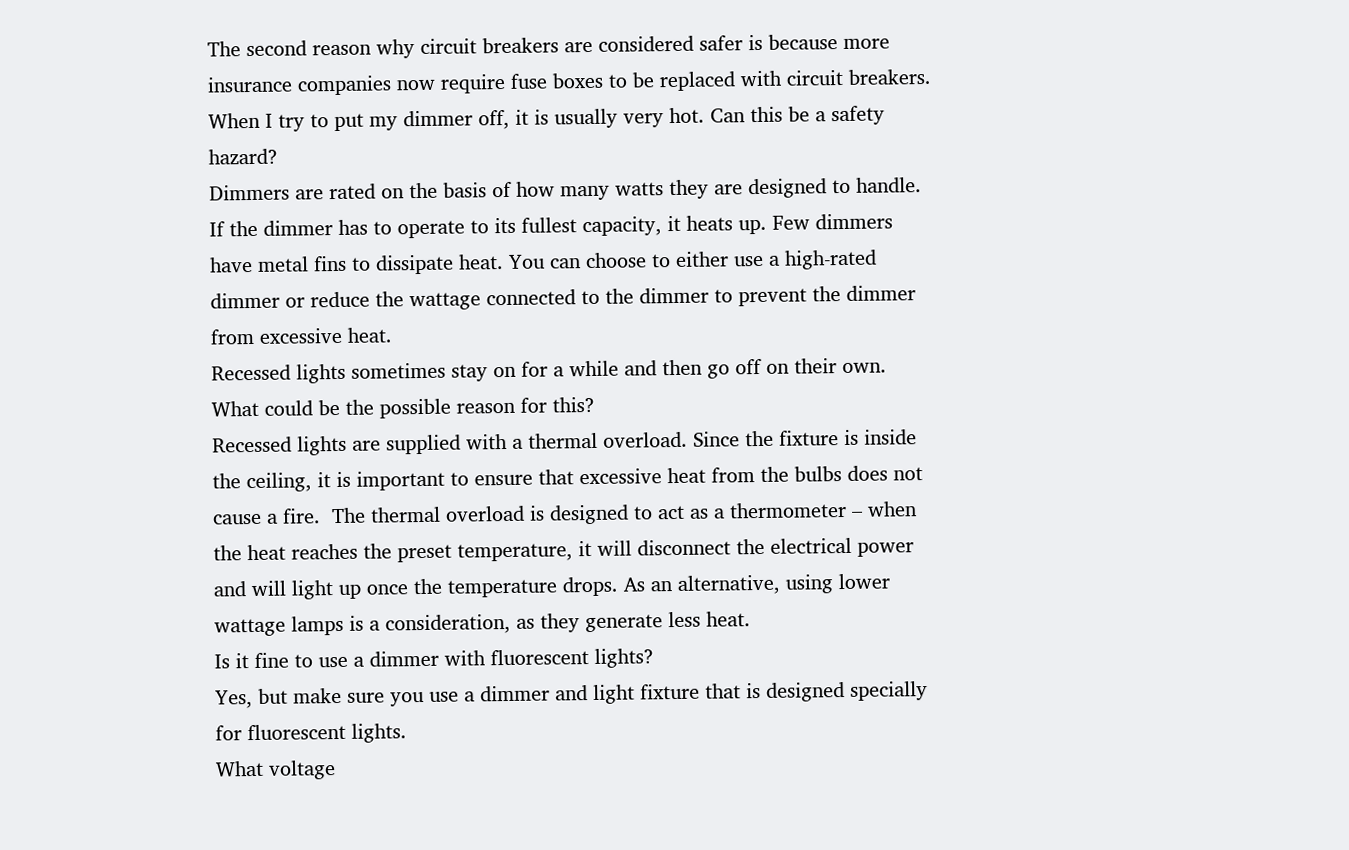The second reason why circuit breakers are considered safer is because more insurance companies now require fuse boxes to be replaced with circuit breakers.
When I try to put my dimmer off, it is usually very hot. Can this be a safety hazard?
Dimmers are rated on the basis of how many watts they are designed to handle.  If the dimmer has to operate to its fullest capacity, it heats up. Few dimmers have metal fins to dissipate heat. You can choose to either use a high-rated dimmer or reduce the wattage connected to the dimmer to prevent the dimmer from excessive heat.
Recessed lights sometimes stay on for a while and then go off on their own. What could be the possible reason for this?
Recessed lights are supplied with a thermal overload. Since the fixture is inside the ceiling, it is important to ensure that excessive heat from the bulbs does not cause a fire.  The thermal overload is designed to act as a thermometer – when the heat reaches the preset temperature, it will disconnect the electrical power and will light up once the temperature drops. As an alternative, using lower wattage lamps is a consideration, as they generate less heat.
Is it fine to use a dimmer with fluorescent lights?
Yes, but make sure you use a dimmer and light fixture that is designed specially for fluorescent lights.
What voltage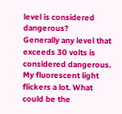level is considered dangerous?
Generally any level that exceeds 30 volts is considered dangerous.
My fluorescent light flickers a lot. What could be the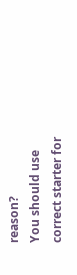reason?
You should use correct starter for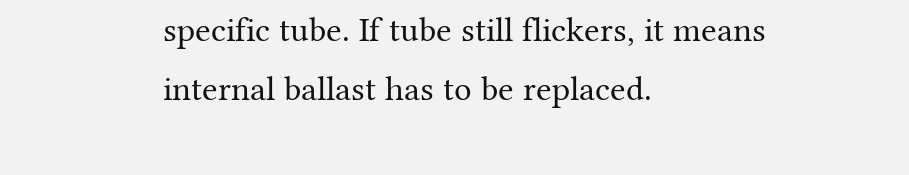specific tube. If tube still flickers, it means internal ballast has to be replaced.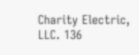Charity Electric, LLC. 136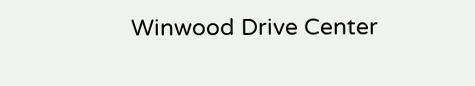Winwood Drive Center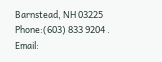Barnstead, NH 03225 Phone:(603) 833 9204 . Email: